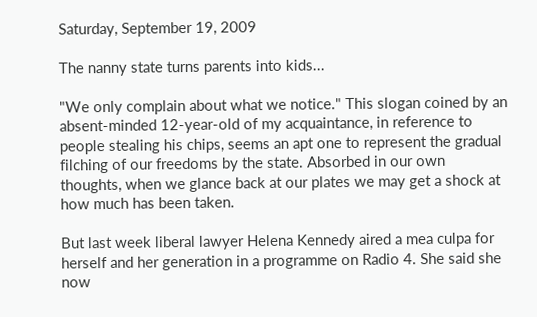Saturday, September 19, 2009

The nanny state turns parents into kids...

"We only complain about what we notice." This slogan coined by an absent-minded 12-year-old of my acquaintance, in reference to people stealing his chips, seems an apt one to represent the gradual filching of our freedoms by the state. Absorbed in our own thoughts, when we glance back at our plates we may get a shock at how much has been taken.

But last week liberal lawyer Helena Kennedy aired a mea culpa for herself and her generation in a programme on Radio 4. She said she now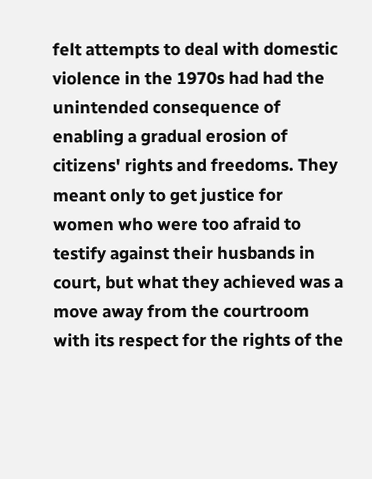felt attempts to deal with domestic violence in the 1970s had had the unintended consequence of enabling a gradual erosion of citizens' rights and freedoms. They meant only to get justice for women who were too afraid to testify against their husbands in court, but what they achieved was a move away from the courtroom with its respect for the rights of the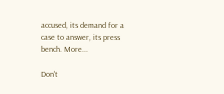accused, its demand for a case to answer, its press bench. More...

Don't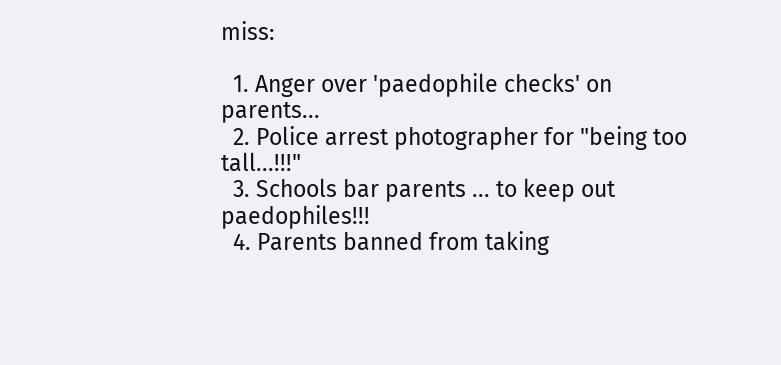miss:

  1. Anger over 'paedophile checks' on parents...
  2. Police arrest photographer for "being too tall...!!!"
  3. Schools bar parents ... to keep out paedophiles!!!
  4. Parents banned from taking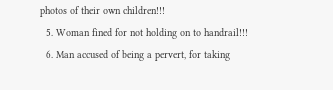photos of their own children!!!
  5. Woman fined for not holding on to handrail!!!
  6. Man accused of being a pervert, for taking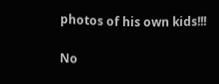photos of his own kids!!!

No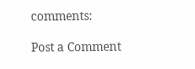comments:

Post a Comment